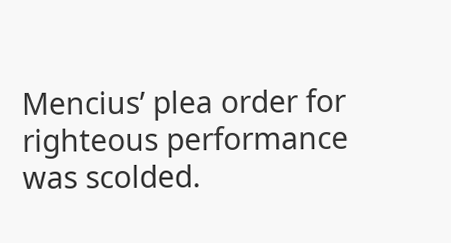Mencius’ plea order for righteous performance was scolded.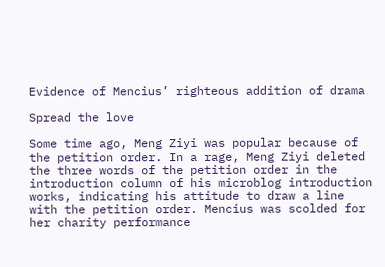Evidence of Mencius’ righteous addition of drama

Spread the love

Some time ago, Meng Ziyi was popular because of the petition order. In a rage, Meng Ziyi deleted the three words of the petition order in the introduction column of his microblog introduction works, indicating his attitude to draw a line with the petition order. Mencius was scolded for her charity performance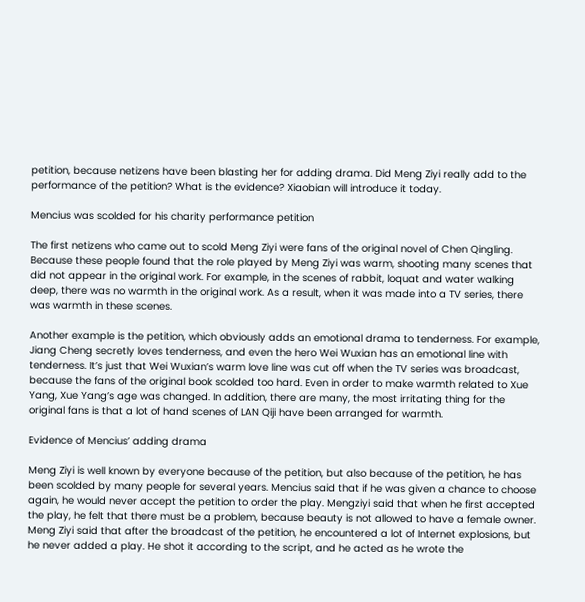petition, because netizens have been blasting her for adding drama. Did Meng Ziyi really add to the performance of the petition? What is the evidence? Xiaobian will introduce it today.

Mencius was scolded for his charity performance petition

The first netizens who came out to scold Meng Ziyi were fans of the original novel of Chen Qingling. Because these people found that the role played by Meng Ziyi was warm, shooting many scenes that did not appear in the original work. For example, in the scenes of rabbit, loquat and water walking deep, there was no warmth in the original work. As a result, when it was made into a TV series, there was warmth in these scenes.

Another example is the petition, which obviously adds an emotional drama to tenderness. For example, Jiang Cheng secretly loves tenderness, and even the hero Wei Wuxian has an emotional line with tenderness. It’s just that Wei Wuxian’s warm love line was cut off when the TV series was broadcast, because the fans of the original book scolded too hard. Even in order to make warmth related to Xue Yang, Xue Yang’s age was changed. In addition, there are many, the most irritating thing for the original fans is that a lot of hand scenes of LAN Qiji have been arranged for warmth.

Evidence of Mencius’ adding drama

Meng Ziyi is well known by everyone because of the petition, but also because of the petition, he has been scolded by many people for several years. Mencius said that if he was given a chance to choose again, he would never accept the petition to order the play. Mengziyi said that when he first accepted the play, he felt that there must be a problem, because beauty is not allowed to have a female owner. Meng Ziyi said that after the broadcast of the petition, he encountered a lot of Internet explosions, but he never added a play. He shot it according to the script, and he acted as he wrote the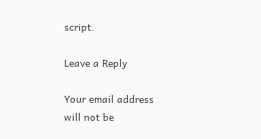script.

Leave a Reply

Your email address will not be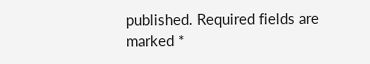published. Required fields are marked *